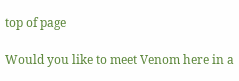top of page

Would you like to meet Venom here in a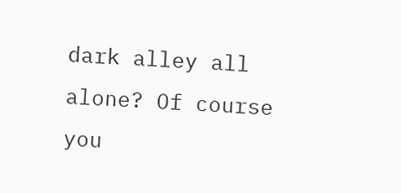dark alley all alone? Of course you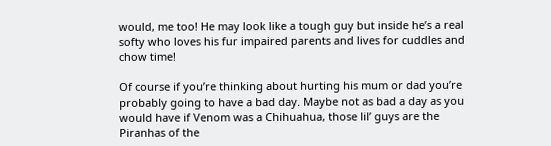would, me too! He may look like a tough guy but inside he’s a real softy who loves his fur impaired parents and lives for cuddles and chow time!

Of course if you’re thinking about hurting his mum or dad you’re probably going to have a bad day. Maybe not as bad a day as you would have if Venom was a Chihuahua, those lil’ guys are the Piranhas of the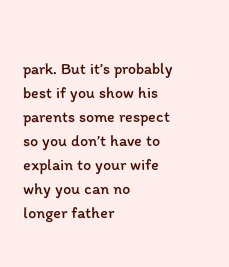park. But it’s probably best if you show his parents some respect so you don’t have to explain to your wife why you can no longer father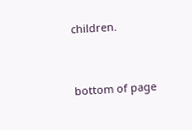children.


bottom of page